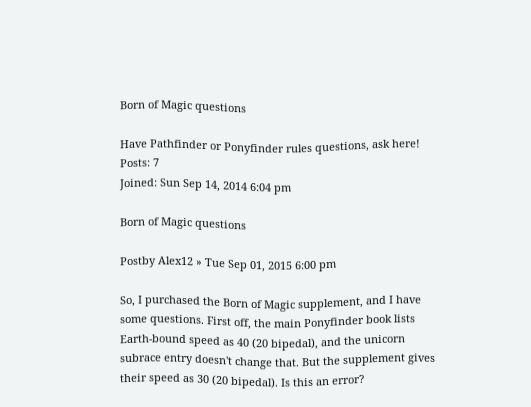Born of Magic questions

Have Pathfinder or Ponyfinder rules questions, ask here!
Posts: 7
Joined: Sun Sep 14, 2014 6:04 pm

Born of Magic questions

Postby Alex12 » Tue Sep 01, 2015 6:00 pm

So, I purchased the Born of Magic supplement, and I have some questions. First off, the main Ponyfinder book lists Earth-bound speed as 40 (20 bipedal), and the unicorn subrace entry doesn't change that. But the supplement gives their speed as 30 (20 bipedal). Is this an error?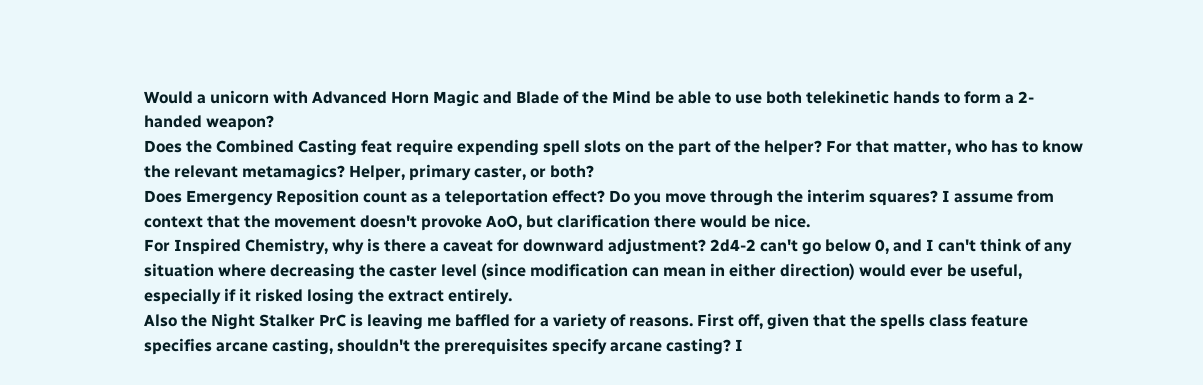Would a unicorn with Advanced Horn Magic and Blade of the Mind be able to use both telekinetic hands to form a 2-handed weapon?
Does the Combined Casting feat require expending spell slots on the part of the helper? For that matter, who has to know the relevant metamagics? Helper, primary caster, or both?
Does Emergency Reposition count as a teleportation effect? Do you move through the interim squares? I assume from context that the movement doesn't provoke AoO, but clarification there would be nice.
For Inspired Chemistry, why is there a caveat for downward adjustment? 2d4-2 can't go below 0, and I can't think of any situation where decreasing the caster level (since modification can mean in either direction) would ever be useful, especially if it risked losing the extract entirely.
Also the Night Stalker PrC is leaving me baffled for a variety of reasons. First off, given that the spells class feature specifies arcane casting, shouldn't the prerequisites specify arcane casting? I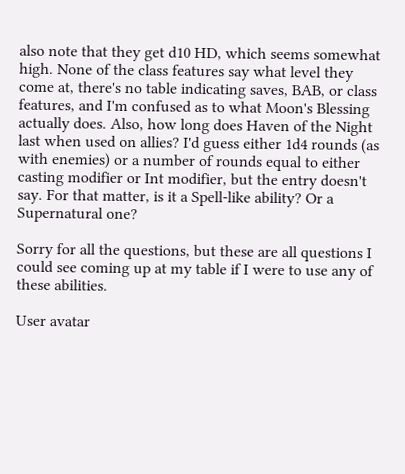also note that they get d10 HD, which seems somewhat high. None of the class features say what level they come at, there's no table indicating saves, BAB, or class features, and I'm confused as to what Moon's Blessing actually does. Also, how long does Haven of the Night last when used on allies? I'd guess either 1d4 rounds (as with enemies) or a number of rounds equal to either casting modifier or Int modifier, but the entry doesn't say. For that matter, is it a Spell-like ability? Or a Supernatural one?

Sorry for all the questions, but these are all questions I could see coming up at my table if I were to use any of these abilities.

User avatar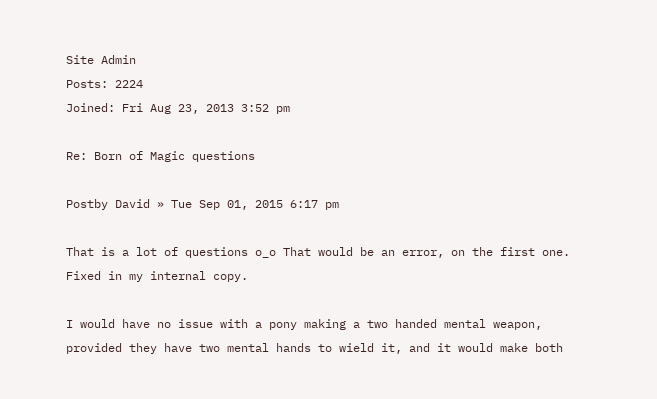Site Admin
Posts: 2224
Joined: Fri Aug 23, 2013 3:52 pm

Re: Born of Magic questions

Postby David » Tue Sep 01, 2015 6:17 pm

That is a lot of questions o_o That would be an error, on the first one. Fixed in my internal copy.

I would have no issue with a pony making a two handed mental weapon, provided they have two mental hands to wield it, and it would make both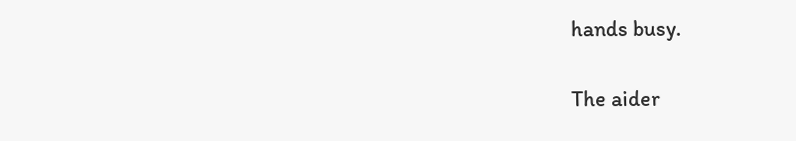hands busy.

The aider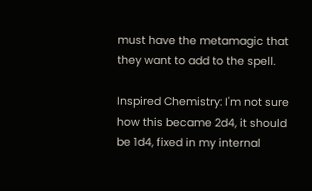must have the metamagic that they want to add to the spell.

Inspired Chemistry: I'm not sure how this became 2d4, it should be 1d4, fixed in my internal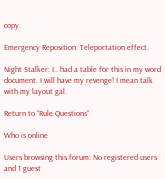copy.

Emergency Reposition: Teleportation effect.

Night Stalker: I.. had a table for this in my word document. I will have my revenge! I mean talk with my layout gal.

Return to “Rule Questions”

Who is online

Users browsing this forum: No registered users and 1 guest